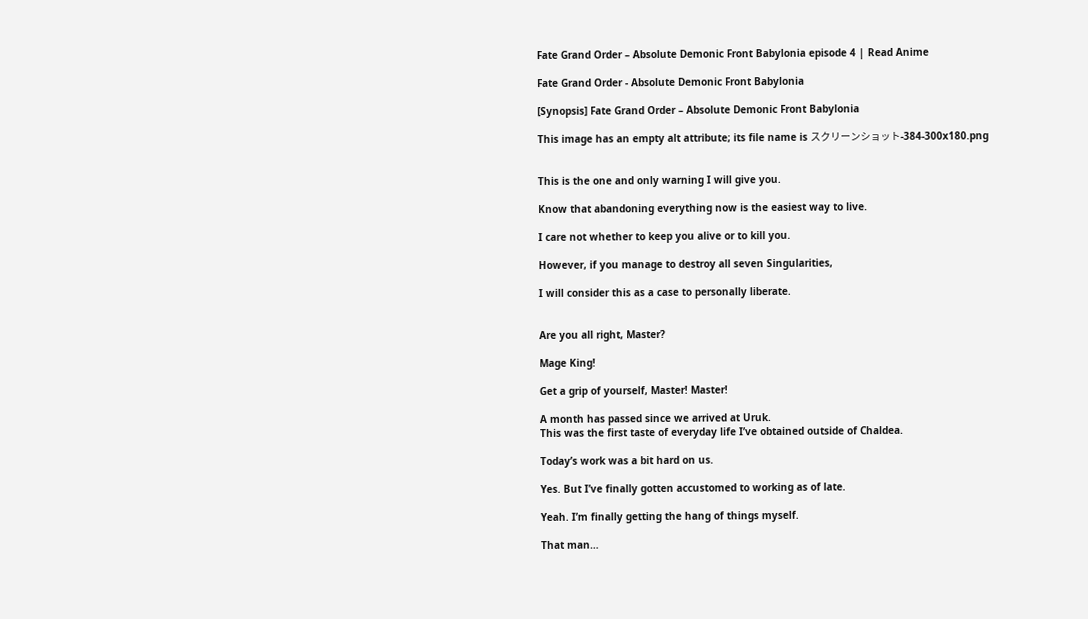Fate Grand Order – Absolute Demonic Front Babylonia episode 4 | Read Anime

Fate Grand Order - Absolute Demonic Front Babylonia

[Synopsis] Fate Grand Order – Absolute Demonic Front Babylonia

This image has an empty alt attribute; its file name is スクリーンショット-384-300x180.png


This is the one and only warning I will give you.

Know that abandoning everything now is the easiest way to live.

I care not whether to keep you alive or to kill you.

However, if you manage to destroy all seven Singularities,

I will consider this as a case to personally liberate.


Are you all right, Master?

Mage King!

Get a grip of yourself, Master! Master!

A month has passed since we arrived at Uruk.
This was the first taste of everyday life I’ve obtained outside of Chaldea.

Today’s work was a bit hard on us.

Yes. But I’ve finally gotten accustomed to working as of late.

Yeah. I’m finally getting the hang of things myself.

That man…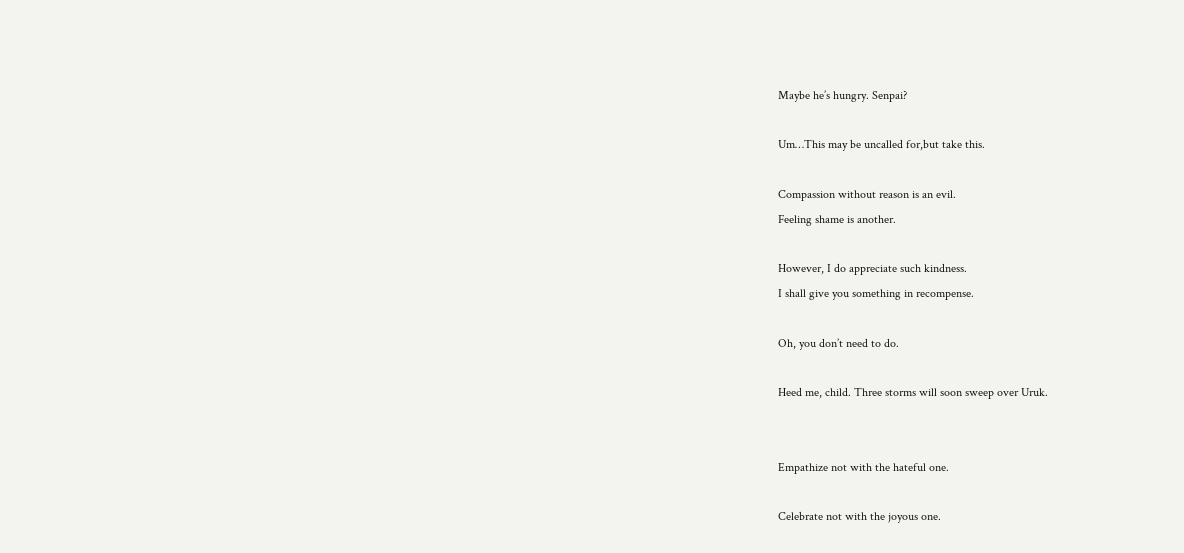Maybe he’s hungry. Senpai?

Um…This may be uncalled for,but take this.

Compassion without reason is an evil.
Feeling shame is another.

However, I do appreciate such kindness.
I shall give you something in recompense.

Oh, you don’t need to do.

Heed me, child. Three storms will soon sweep over Uruk.


Empathize not with the hateful one.

Celebrate not with the joyous one.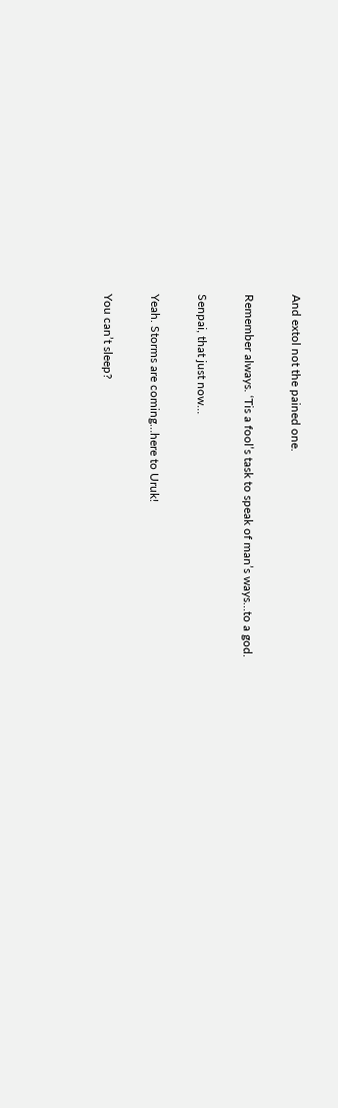And extol not the pained one.

Remember always. ‘Tis a fool’s task to speak of man’s ways…to a god.

Senpai, that just now…

Yeah. Storms are coming…here to Uruk!

You can’t sleep?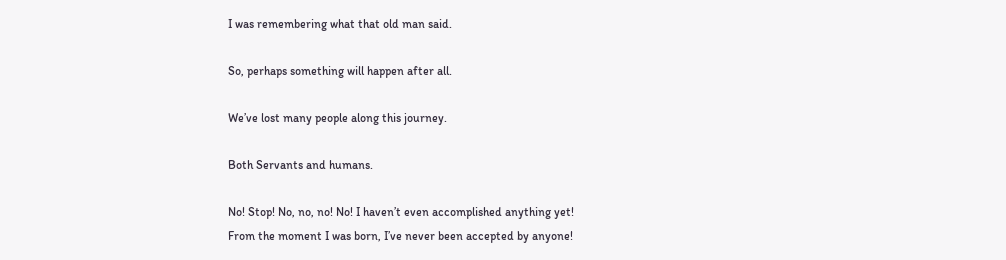I was remembering what that old man said.

So, perhaps something will happen after all.

We’ve lost many people along this journey.

Both Servants and humans.

No! Stop! No, no, no! No! I haven’t even accomplished anything yet!
From the moment I was born, I’ve never been accepted by anyone!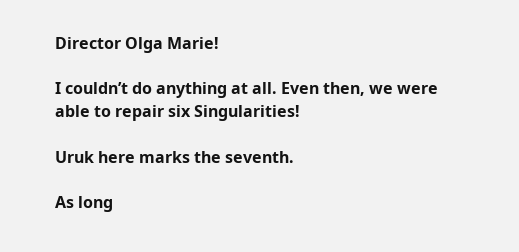Director Olga Marie!

I couldn’t do anything at all. Even then, we were able to repair six Singularities!

Uruk here marks the seventh.

As long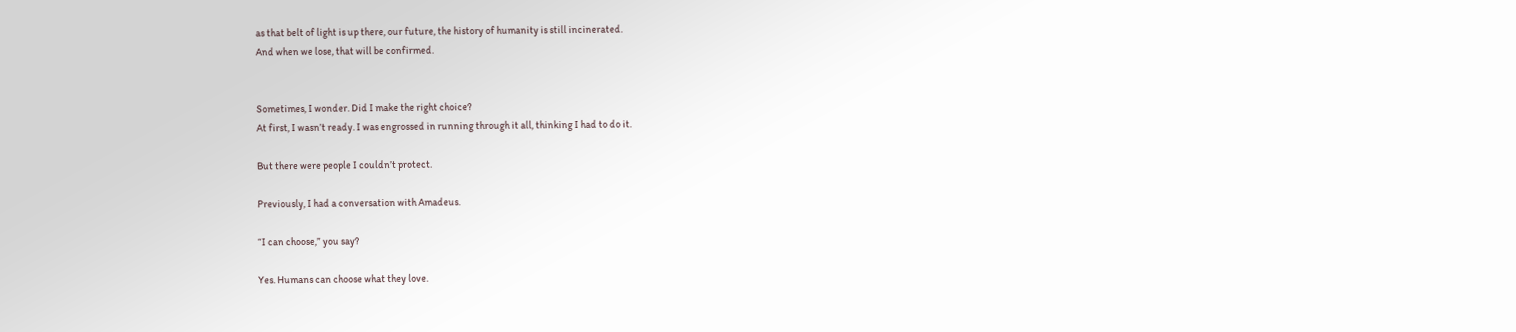as that belt of light is up there, our future, the history of humanity is still incinerated.
And when we lose, that will be confirmed.


Sometimes, I wonder. Did I make the right choice?
At first, I wasn’t ready. I was engrossed in running through it all, thinking I had to do it.

But there were people I couldn’t protect.

Previously, I had a conversation with Amadeus.

“I can choose,” you say?

Yes. Humans can choose what they love.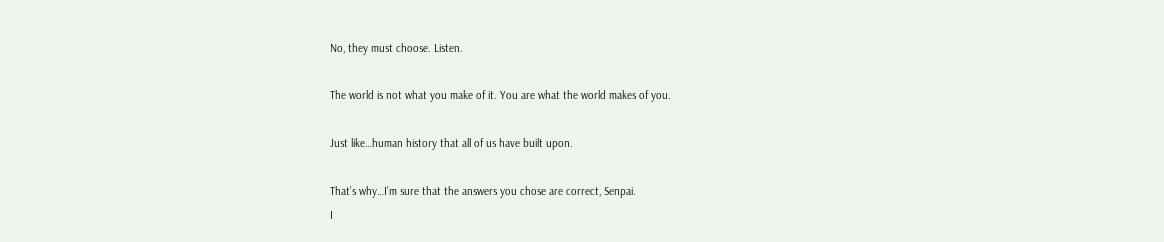No, they must choose. Listen.

The world is not what you make of it. You are what the world makes of you.

Just like…human history that all of us have built upon.

That’s why…I’m sure that the answers you chose are correct, Senpai.
I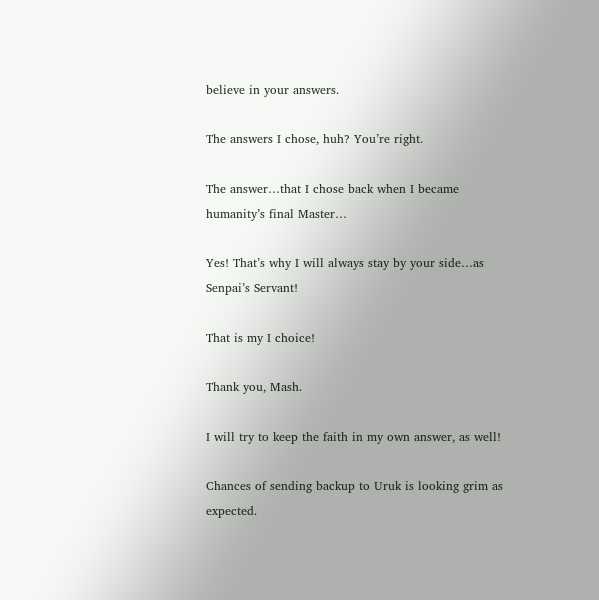believe in your answers.

The answers I chose, huh? You’re right.

The answer…that I chose back when I became humanity’s final Master…

Yes! That’s why I will always stay by your side…as Senpai’s Servant!

That is my I choice!

Thank you, Mash.

I will try to keep the faith in my own answer, as well!

Chances of sending backup to Uruk is looking grim as expected.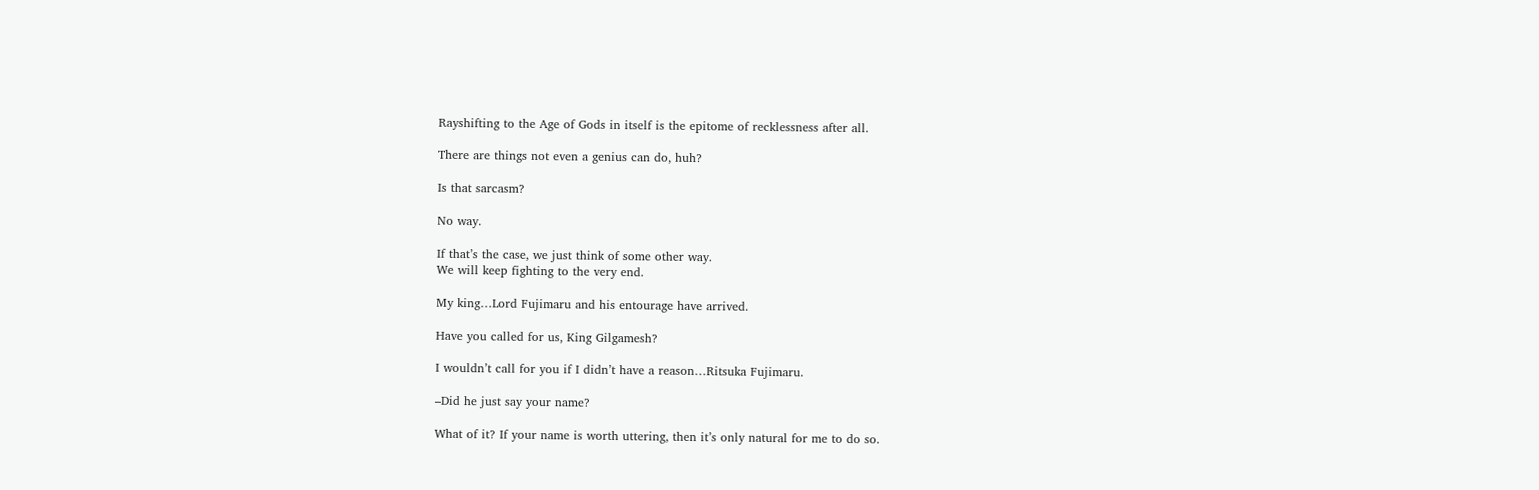Rayshifting to the Age of Gods in itself is the epitome of recklessness after all.

There are things not even a genius can do, huh?

Is that sarcasm?

No way.

If that’s the case, we just think of some other way.
We will keep fighting to the very end.

My king…Lord Fujimaru and his entourage have arrived.

Have you called for us, King Gilgamesh?

I wouldn’t call for you if I didn’t have a reason…Ritsuka Fujimaru.

–Did he just say your name?

What of it? If your name is worth uttering, then it’s only natural for me to do so.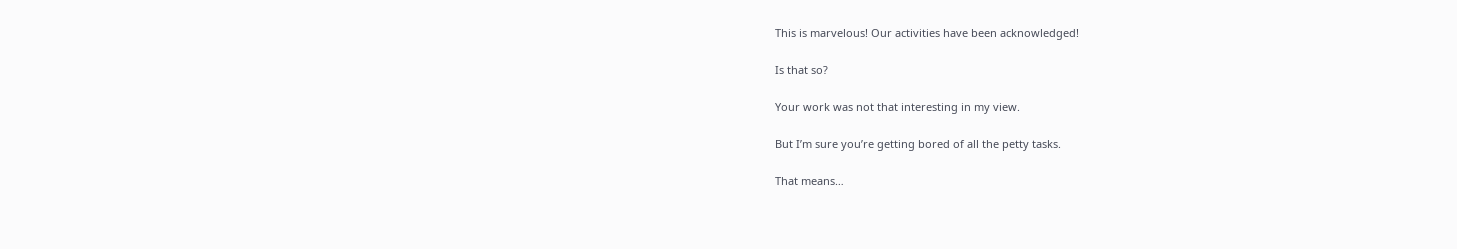This is marvelous! Our activities have been acknowledged!

Is that so?

Your work was not that interesting in my view.

But I’m sure you’re getting bored of all the petty tasks.

That means…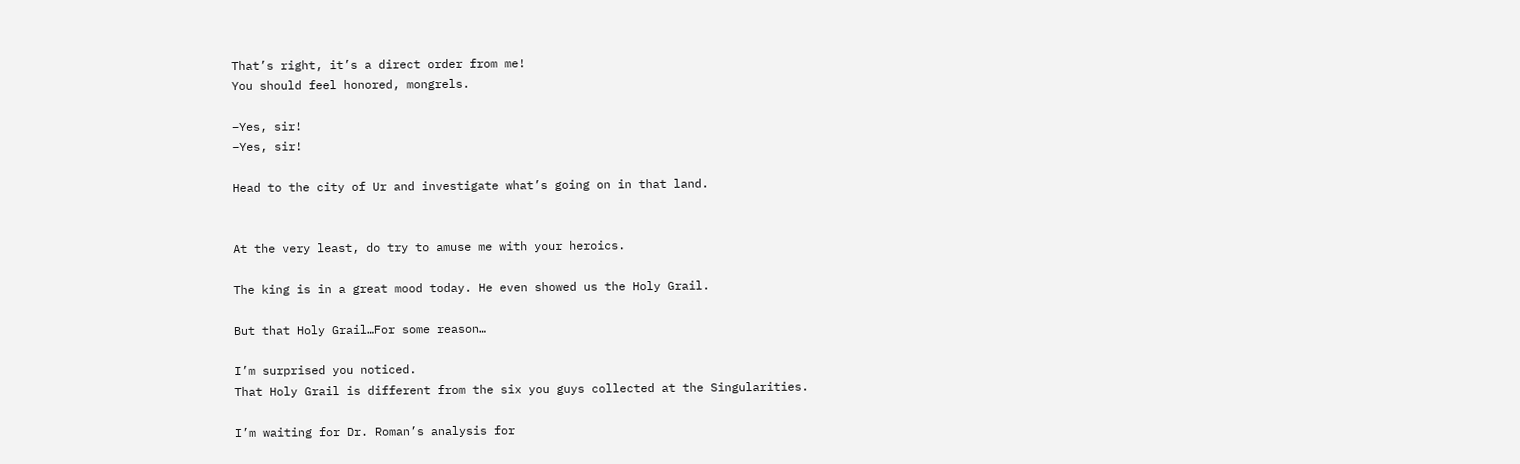That’s right, it’s a direct order from me!
You should feel honored, mongrels.

–Yes, sir!
–Yes, sir!

Head to the city of Ur and investigate what’s going on in that land.


At the very least, do try to amuse me with your heroics.

The king is in a great mood today. He even showed us the Holy Grail.

But that Holy Grail…For some reason…

I’m surprised you noticed.
That Holy Grail is different from the six you guys collected at the Singularities.

I’m waiting for Dr. Roman’s analysis for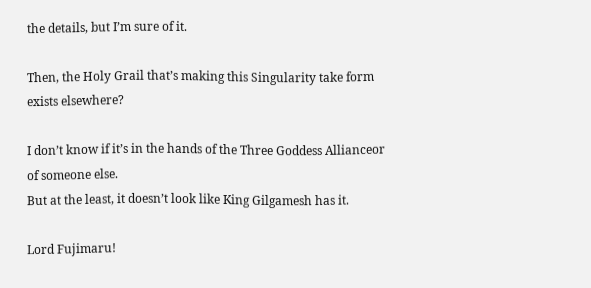the details, but I’m sure of it.

Then, the Holy Grail that’s making this Singularity take form exists elsewhere?

I don’t know if it’s in the hands of the Three Goddess Allianceor of someone else.
But at the least, it doesn’t look like King Gilgamesh has it.

Lord Fujimaru!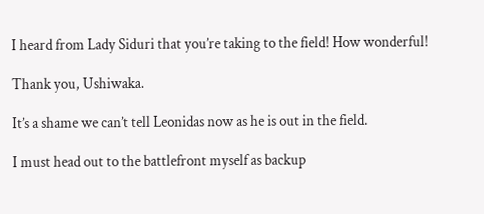I heard from Lady Siduri that you’re taking to the field! How wonderful!

Thank you, Ushiwaka.

It’s a shame we can’t tell Leonidas now as he is out in the field.

I must head out to the battlefront myself as backup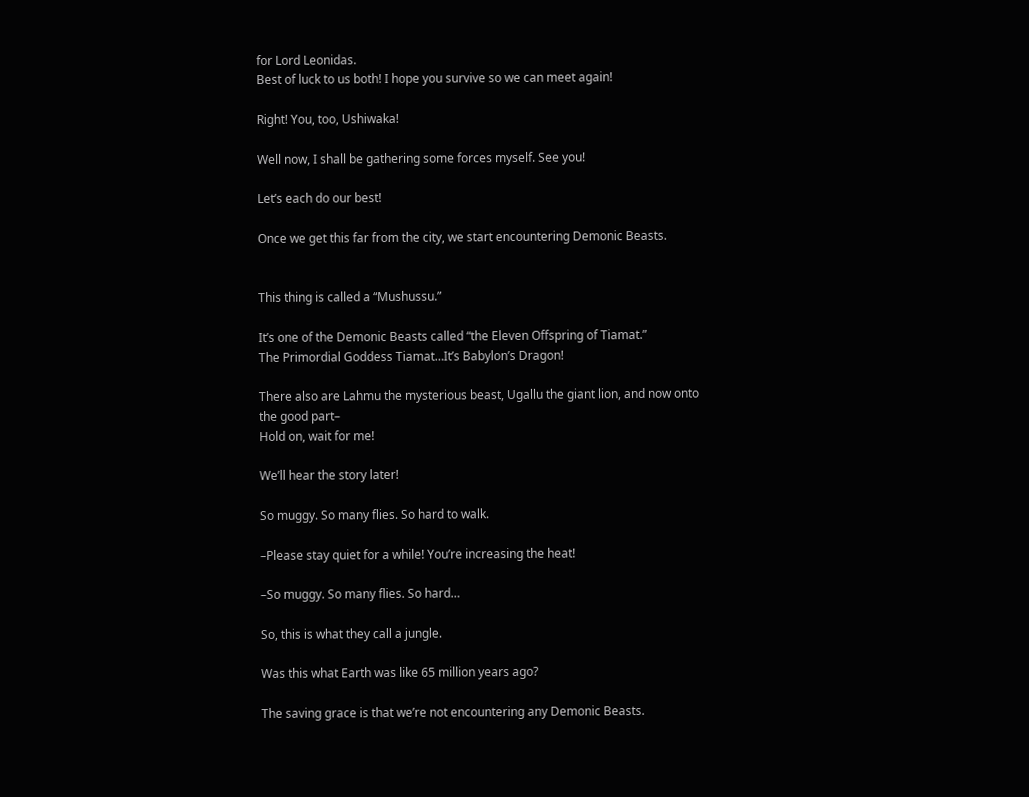for Lord Leonidas.
Best of luck to us both! I hope you survive so we can meet again!

Right! You, too, Ushiwaka!

Well now, I shall be gathering some forces myself. See you!

Let’s each do our best!

Once we get this far from the city, we start encountering Demonic Beasts.


This thing is called a “Mushussu.”

It’s one of the Demonic Beasts called “the Eleven Offspring of Tiamat.”
The Primordial Goddess Tiamat…It’s Babylon’s Dragon!

There also are Lahmu the mysterious beast, Ugallu the giant lion, and now onto the good part–
Hold on, wait for me!

We’ll hear the story later!

So muggy. So many flies. So hard to walk.

–Please stay quiet for a while! You’re increasing the heat!

–So muggy. So many flies. So hard…

So, this is what they call a jungle.

Was this what Earth was like 65 million years ago?

The saving grace is that we’re not encountering any Demonic Beasts.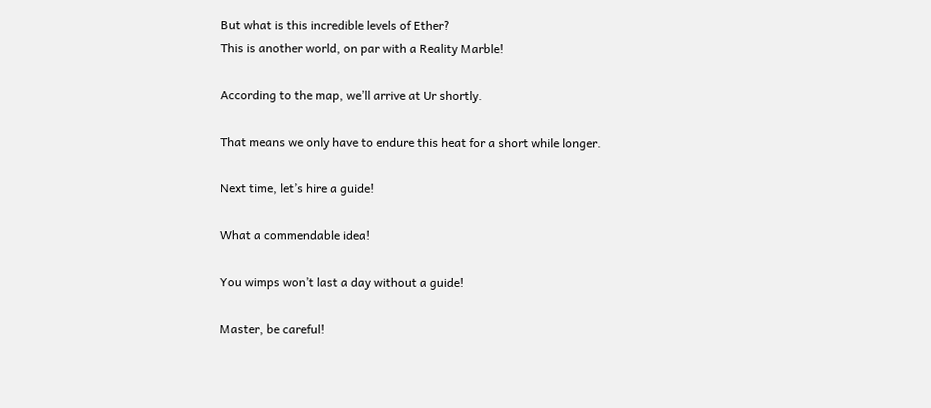But what is this incredible levels of Ether?
This is another world, on par with a Reality Marble!

According to the map, we’ll arrive at Ur shortly.

That means we only have to endure this heat for a short while longer.

Next time, let’s hire a guide!

What a commendable idea!

You wimps won’t last a day without a guide!

Master, be careful!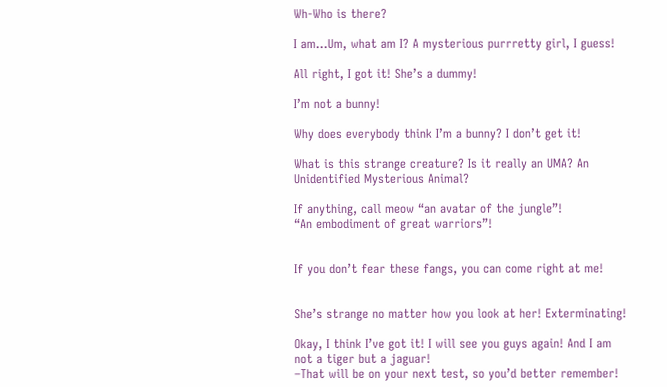Wh-Who is there?

I am…Um, what am I? A mysterious purrretty girl, I guess!

All right, I got it! She’s a dummy!

I’m not a bunny!

Why does everybody think I’m a bunny? I don’t get it!

What is this strange creature? Is it really an UMA? An Unidentified Mysterious Animal?

If anything, call meow “an avatar of the jungle”!
“An embodiment of great warriors”!


If you don’t fear these fangs, you can come right at me!


She’s strange no matter how you look at her! Exterminating!

Okay, I think I’ve got it! I will see you guys again! And I am not a tiger but a jaguar!
–That will be on your next test, so you’d better remember!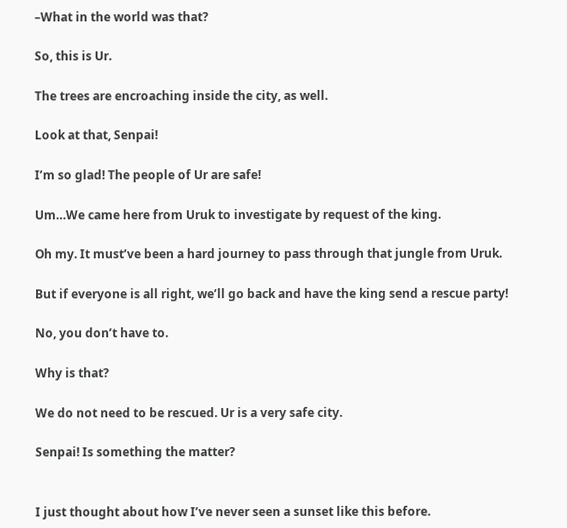–What in the world was that?

So, this is Ur.

The trees are encroaching inside the city, as well.

Look at that, Senpai!

I’m so glad! The people of Ur are safe!

Um…We came here from Uruk to investigate by request of the king.

Oh my. It must’ve been a hard journey to pass through that jungle from Uruk.

But if everyone is all right, we’ll go back and have the king send a rescue party!

No, you don’t have to.

Why is that?

We do not need to be rescued. Ur is a very safe city.

Senpai! Is something the matter?


I just thought about how I’ve never seen a sunset like this before.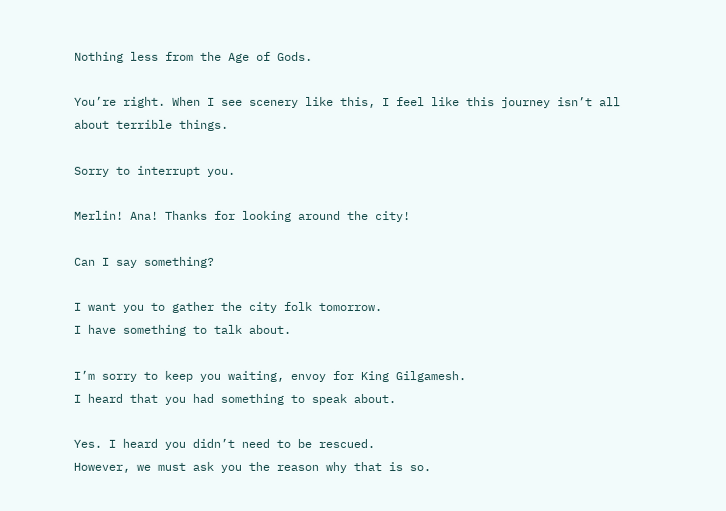Nothing less from the Age of Gods.

You’re right. When I see scenery like this, I feel like this journey isn’t all about terrible things.

Sorry to interrupt you.

Merlin! Ana! Thanks for looking around the city!

Can I say something?

I want you to gather the city folk tomorrow.
I have something to talk about.

I’m sorry to keep you waiting, envoy for King Gilgamesh.
I heard that you had something to speak about.

Yes. I heard you didn’t need to be rescued.
However, we must ask you the reason why that is so.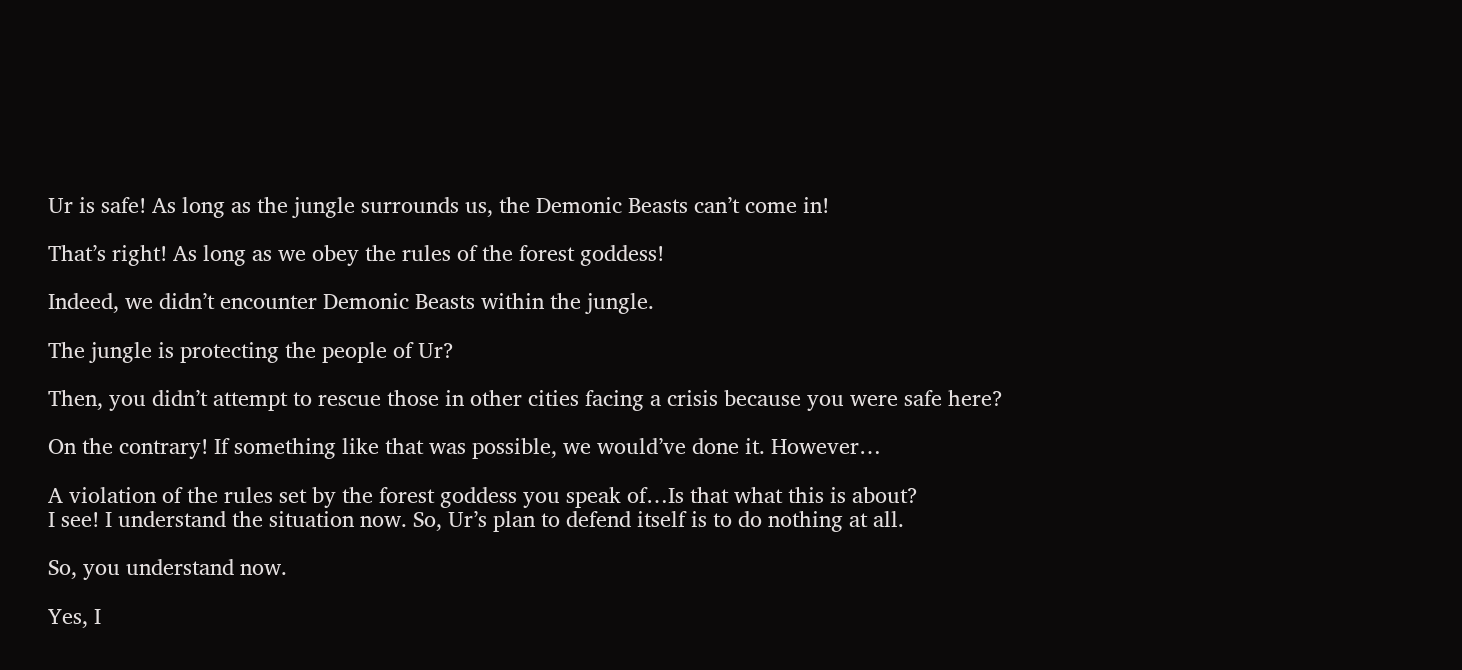Ur is safe! As long as the jungle surrounds us, the Demonic Beasts can’t come in!

That’s right! As long as we obey the rules of the forest goddess!

Indeed, we didn’t encounter Demonic Beasts within the jungle.

The jungle is protecting the people of Ur?

Then, you didn’t attempt to rescue those in other cities facing a crisis because you were safe here?

On the contrary! If something like that was possible, we would’ve done it. However…

A violation of the rules set by the forest goddess you speak of…Is that what this is about?
I see! I understand the situation now. So, Ur’s plan to defend itself is to do nothing at all.

So, you understand now.

Yes, I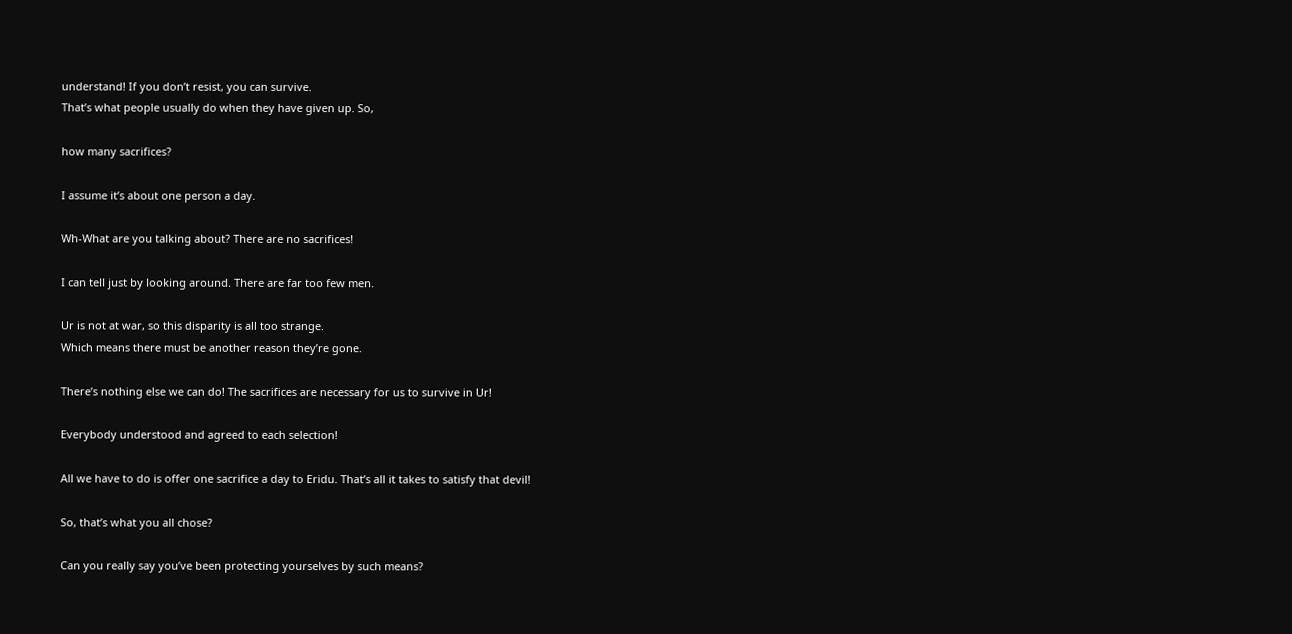understand! If you don’t resist, you can survive.
That’s what people usually do when they have given up. So,

how many sacrifices?

I assume it’s about one person a day.

Wh-What are you talking about? There are no sacrifices!

I can tell just by looking around. There are far too few men.

Ur is not at war, so this disparity is all too strange.
Which means there must be another reason they’re gone.

There’s nothing else we can do! The sacrifices are necessary for us to survive in Ur!

Everybody understood and agreed to each selection!

All we have to do is offer one sacrifice a day to Eridu. That’s all it takes to satisfy that devil!

So, that’s what you all chose?

Can you really say you’ve been protecting yourselves by such means?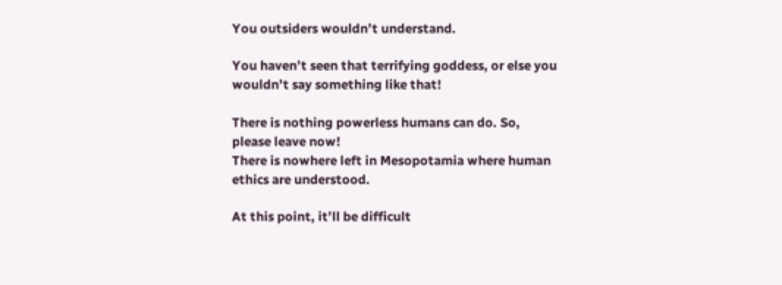You outsiders wouldn’t understand.

You haven’t seen that terrifying goddess, or else you wouldn’t say something like that!

There is nothing powerless humans can do. So, please leave now!
There is nowhere left in Mesopotamia where human ethics are understood.

At this point, it’ll be difficult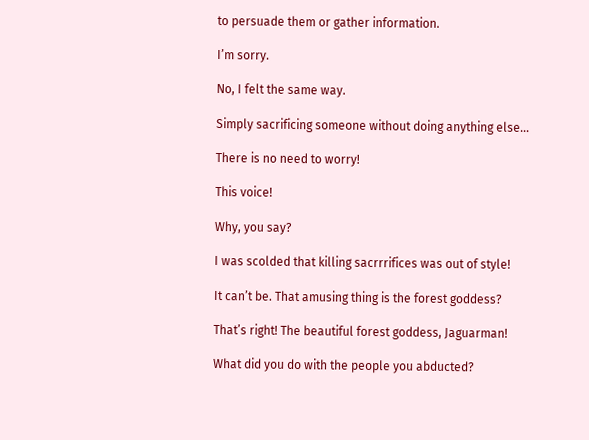to persuade them or gather information.

I’m sorry.

No, I felt the same way.

Simply sacrificing someone without doing anything else…

There is no need to worry!

This voice!

Why, you say?

I was scolded that killing sacrrrifices was out of style!

It can’t be. That amusing thing is the forest goddess?

That’s right! The beautiful forest goddess, Jaguarman!

What did you do with the people you abducted?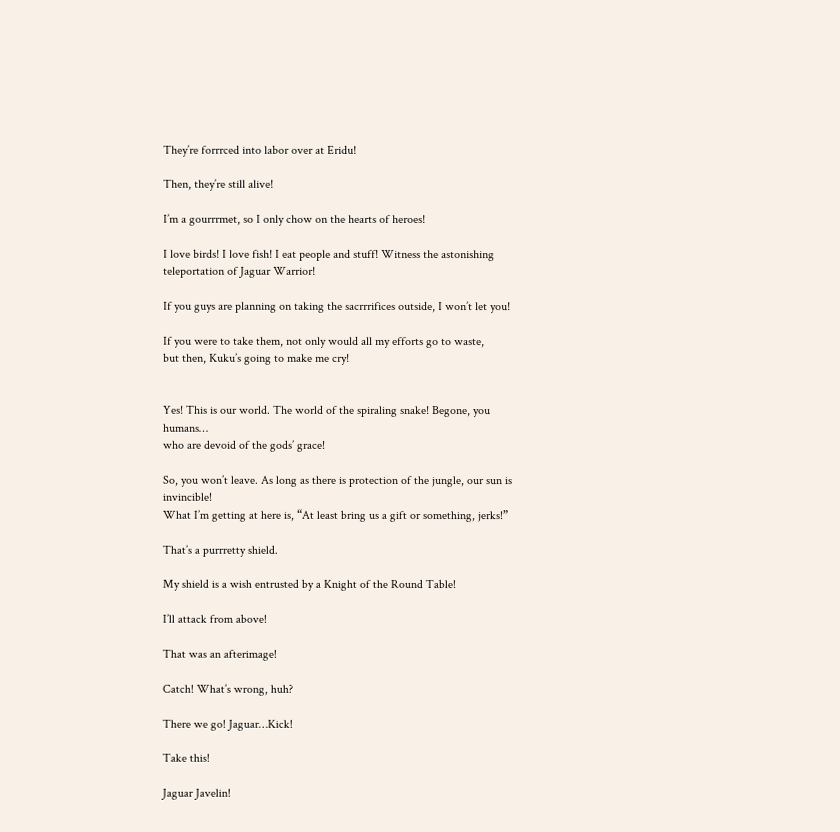They’re forrrced into labor over at Eridu!

Then, they’re still alive!

I’m a gourrrmet, so I only chow on the hearts of heroes!

I love birds! I love fish! I eat people and stuff! Witness the astonishing teleportation of Jaguar Warrior!

If you guys are planning on taking the sacrrrifices outside, I won’t let you!

If you were to take them, not only would all my efforts go to waste,
but then, Kuku’s going to make me cry!


Yes! This is our world. The world of the spiraling snake! Begone, you humans…
who are devoid of the gods’ grace!

So, you won’t leave. As long as there is protection of the jungle, our sun is invincible!
What I’m getting at here is, “At least bring us a gift or something, jerks!”

That’s a purrretty shield.

My shield is a wish entrusted by a Knight of the Round Table!

I’ll attack from above!

That was an afterimage!

Catch! What’s wrong, huh?

There we go! Jaguar…Kick!

Take this!

Jaguar Javelin!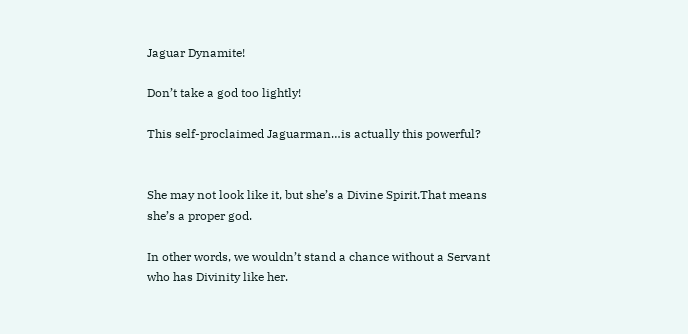Jaguar Dynamite!

Don’t take a god too lightly!

This self-proclaimed Jaguarman…is actually this powerful?


She may not look like it, but she’s a Divine Spirit.That means she’s a proper god.

In other words, we wouldn’t stand a chance without a Servant who has Divinity like her.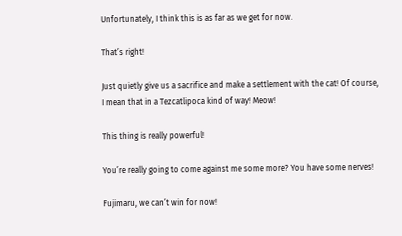Unfortunately, I think this is as far as we get for now.

That’s right!

Just quietly give us a sacrifice and make a settlement with the cat! Of course,
I mean that in a Tezcatlipoca kind of way! Meow!

This thing is really powerful!

You’re really going to come against me some more? You have some nerves!

Fujimaru, we can’t win for now!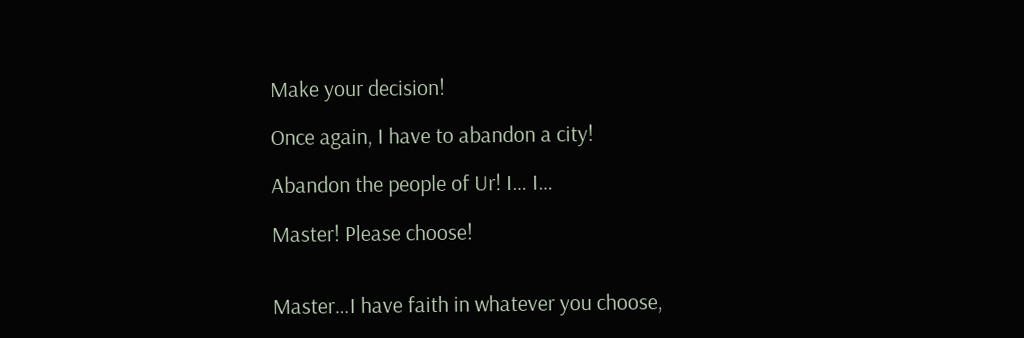Make your decision!

Once again, I have to abandon a city!

Abandon the people of Ur! I… I…

Master! Please choose!


Master…I have faith in whatever you choose,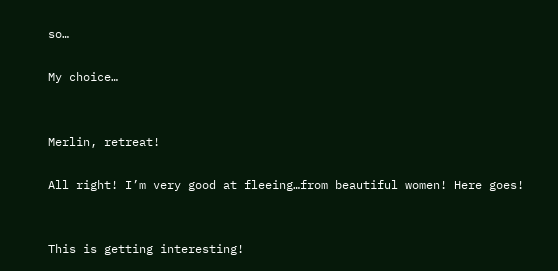so…

My choice…


Merlin, retreat!

All right! I’m very good at fleeing…from beautiful women! Here goes!


This is getting interesting!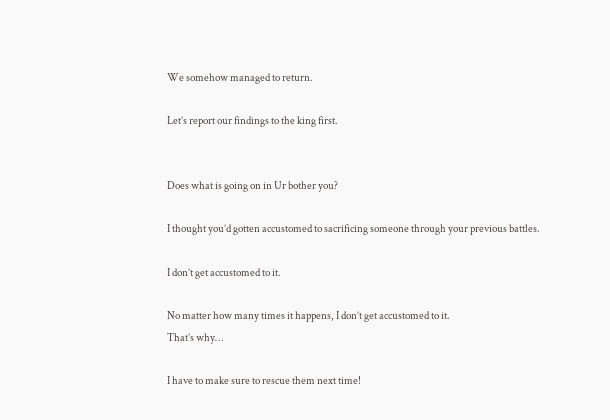We somehow managed to return.

Let’s report our findings to the king first.


Does what is going on in Ur bother you?

I thought you’d gotten accustomed to sacrificing someone through your previous battles.

I don’t get accustomed to it.

No matter how many times it happens, I don’t get accustomed to it.
That’s why…

I have to make sure to rescue them next time!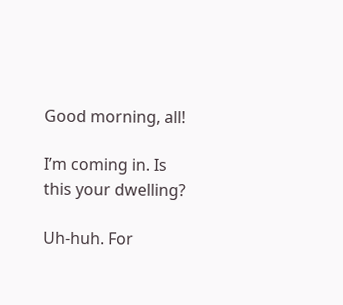Good morning, all!

I’m coming in. Is this your dwelling?

Uh-huh. For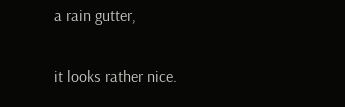a rain gutter,

it looks rather nice.